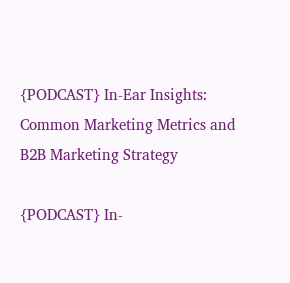{PODCAST} In-Ear Insights: Common Marketing Metrics and B2B Marketing Strategy

{PODCAST} In-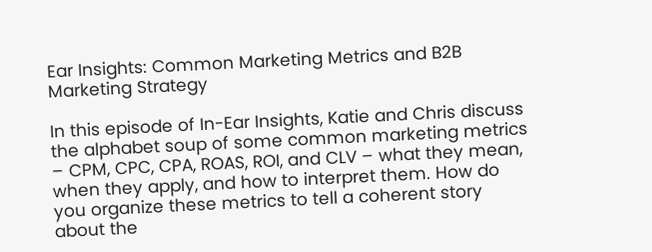Ear Insights: Common Marketing Metrics and B2B Marketing Strategy

In this episode of In-Ear Insights, Katie and Chris discuss the alphabet soup of some common marketing metrics – CPM, CPC, CPA, ROAS, ROI, and CLV – what they mean, when they apply, and how to interpret them. How do you organize these metrics to tell a coherent story about the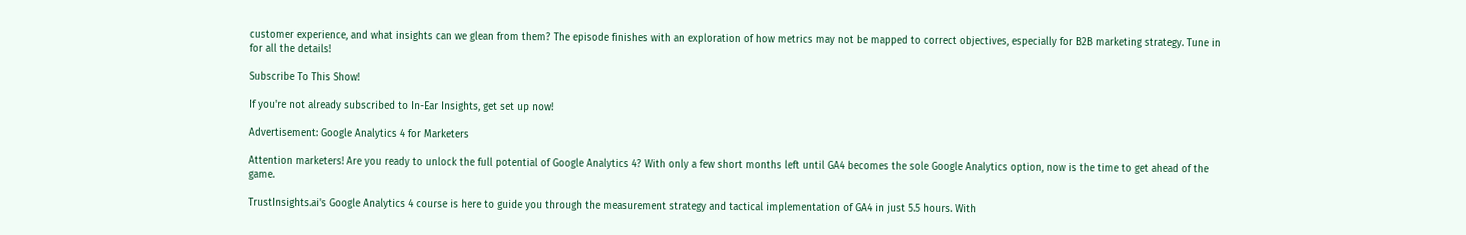customer experience, and what insights can we glean from them? The episode finishes with an exploration of how metrics may not be mapped to correct objectives, especially for B2B marketing strategy. Tune in for all the details!

Subscribe To This Show!

If you're not already subscribed to In-Ear Insights, get set up now!

Advertisement: Google Analytics 4 for Marketers

Attention marketers! Are you ready to unlock the full potential of Google Analytics 4? With only a few short months left until GA4 becomes the sole Google Analytics option, now is the time to get ahead of the game.

TrustInsights.ai's Google Analytics 4 course is here to guide you through the measurement strategy and tactical implementation of GA4 in just 5.5 hours. With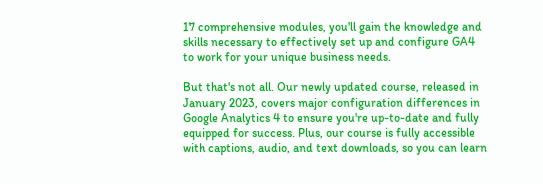17 comprehensive modules, you'll gain the knowledge and skills necessary to effectively set up and configure GA4 to work for your unique business needs.

But that's not all. Our newly updated course, released in January 2023, covers major configuration differences in Google Analytics 4 to ensure you're up-to-date and fully equipped for success. Plus, our course is fully accessible with captions, audio, and text downloads, so you can learn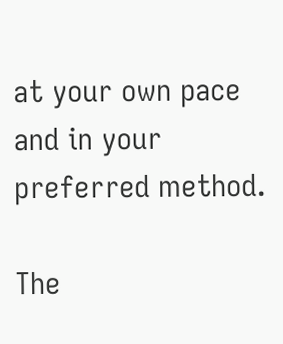at your own pace and in your preferred method.

The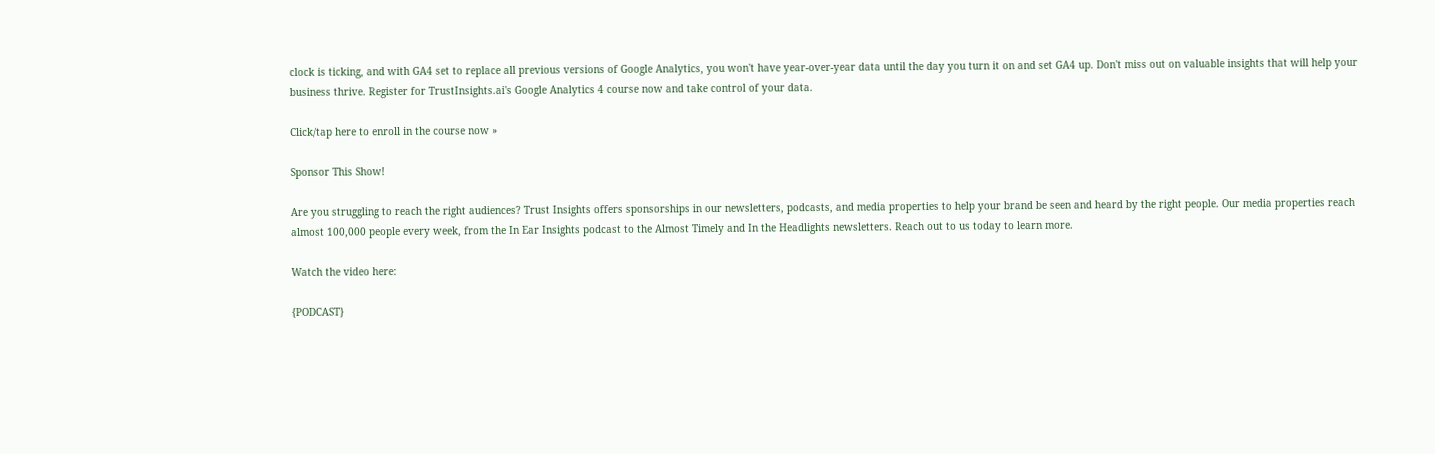clock is ticking, and with GA4 set to replace all previous versions of Google Analytics, you won't have year-over-year data until the day you turn it on and set GA4 up. Don't miss out on valuable insights that will help your business thrive. Register for TrustInsights.ai's Google Analytics 4 course now and take control of your data.

Click/tap here to enroll in the course now »

Sponsor This Show!

Are you struggling to reach the right audiences? Trust Insights offers sponsorships in our newsletters, podcasts, and media properties to help your brand be seen and heard by the right people. Our media properties reach almost 100,000 people every week, from the In Ear Insights podcast to the Almost Timely and In the Headlights newsletters. Reach out to us today to learn more.

Watch the video here:

{PODCAST}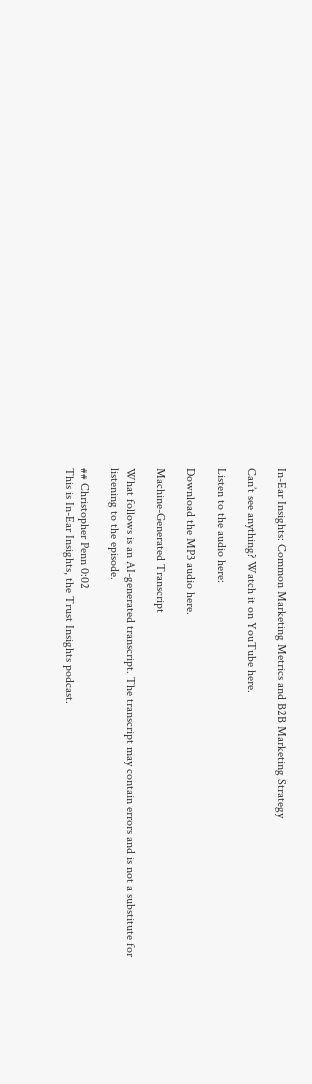In-Ear Insights: Common Marketing Metrics and B2B Marketing Strategy

Can’t see anything? Watch it on YouTube here.

Listen to the audio here:

Download the MP3 audio here.

Machine-Generated Transcript

What follows is an AI-generated transcript. The transcript may contain errors and is not a substitute for listening to the episode.

## Christopher Penn 0:02
This is In-Ear Insights, the Trust Insights podcast.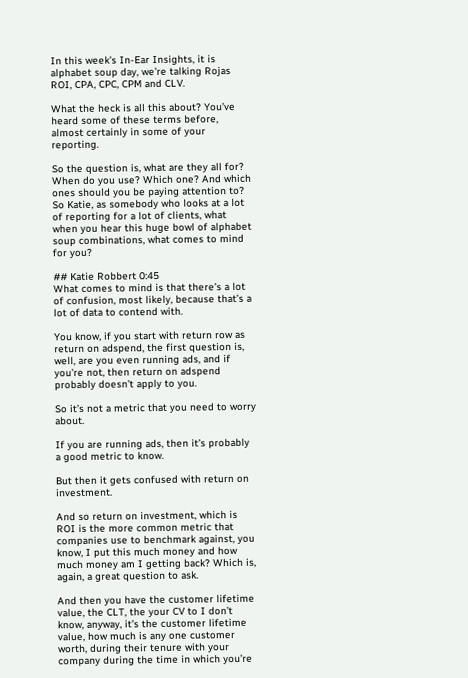In this week’s In-Ear Insights, it is alphabet soup day, we’re talking Rojas ROI, CPA, CPC, CPM and CLV.

What the heck is all this about? You’ve heard some of these terms before, almost certainly in some of your reporting.

So the question is, what are they all for? When do you use? Which one? And which ones should you be paying attention to? So Katie, as somebody who looks at a lot of reporting for a lot of clients, what when you hear this huge bowl of alphabet soup combinations, what comes to mind for you?

## Katie Robbert 0:45
What comes to mind is that there’s a lot of confusion, most likely, because that’s a lot of data to contend with.

You know, if you start with return row as return on adspend, the first question is, well, are you even running ads, and if you’re not, then return on adspend probably doesn’t apply to you.

So it’s not a metric that you need to worry about.

If you are running ads, then it’s probably a good metric to know.

But then it gets confused with return on investment.

And so return on investment, which is ROI is the more common metric that companies use to benchmark against, you know, I put this much money and how much money am I getting back? Which is, again, a great question to ask.

And then you have the customer lifetime value, the CLT, the your CV to I don’t know, anyway, it’s the customer lifetime value, how much is any one customer worth, during their tenure with your company during the time in which you’re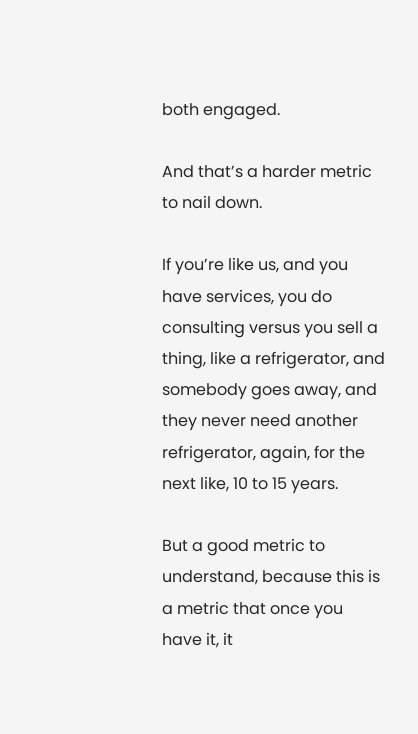both engaged.

And that’s a harder metric to nail down.

If you’re like us, and you have services, you do consulting versus you sell a thing, like a refrigerator, and somebody goes away, and they never need another refrigerator, again, for the next like, 10 to 15 years.

But a good metric to understand, because this is a metric that once you have it, it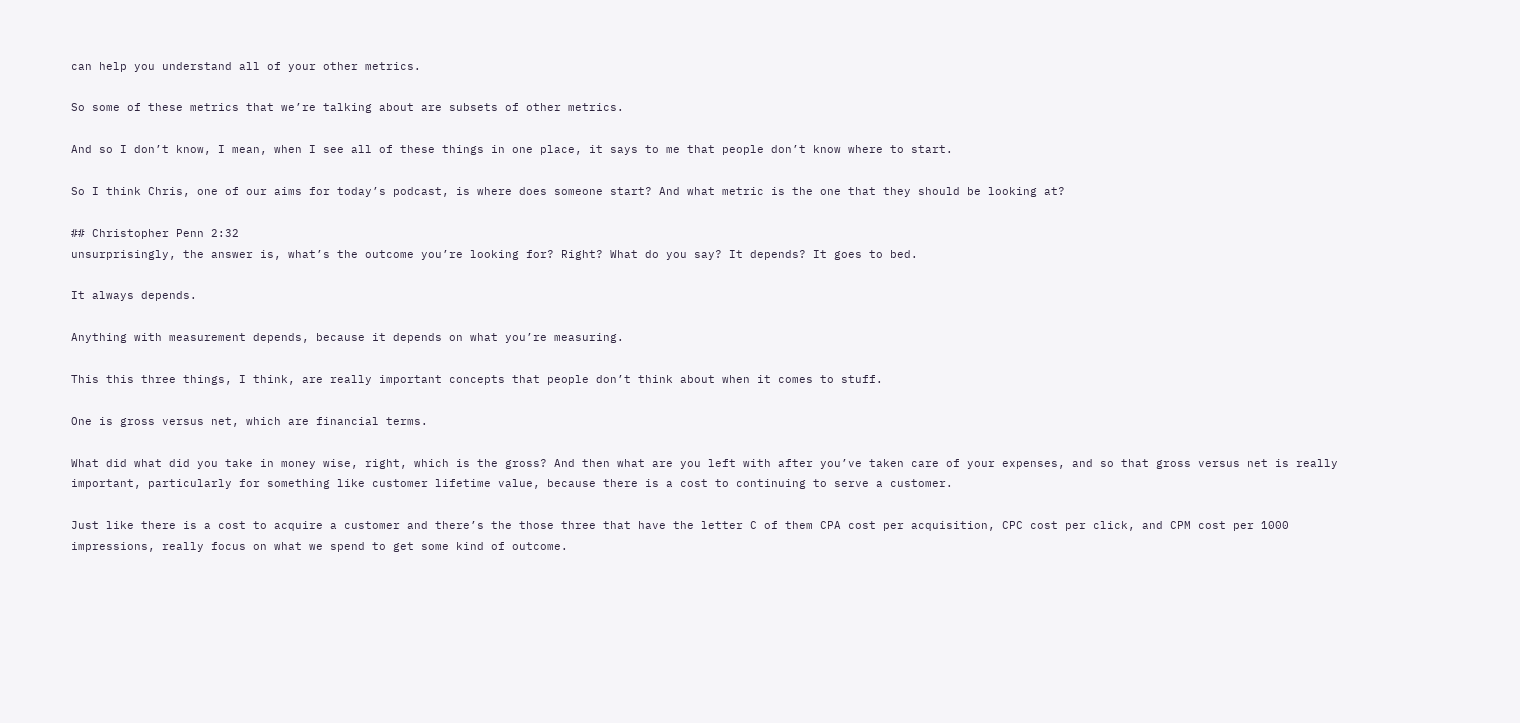can help you understand all of your other metrics.

So some of these metrics that we’re talking about are subsets of other metrics.

And so I don’t know, I mean, when I see all of these things in one place, it says to me that people don’t know where to start.

So I think Chris, one of our aims for today’s podcast, is where does someone start? And what metric is the one that they should be looking at?

## Christopher Penn 2:32
unsurprisingly, the answer is, what’s the outcome you’re looking for? Right? What do you say? It depends? It goes to bed.

It always depends.

Anything with measurement depends, because it depends on what you’re measuring.

This this three things, I think, are really important concepts that people don’t think about when it comes to stuff.

One is gross versus net, which are financial terms.

What did what did you take in money wise, right, which is the gross? And then what are you left with after you’ve taken care of your expenses, and so that gross versus net is really important, particularly for something like customer lifetime value, because there is a cost to continuing to serve a customer.

Just like there is a cost to acquire a customer and there’s the those three that have the letter C of them CPA cost per acquisition, CPC cost per click, and CPM cost per 1000 impressions, really focus on what we spend to get some kind of outcome.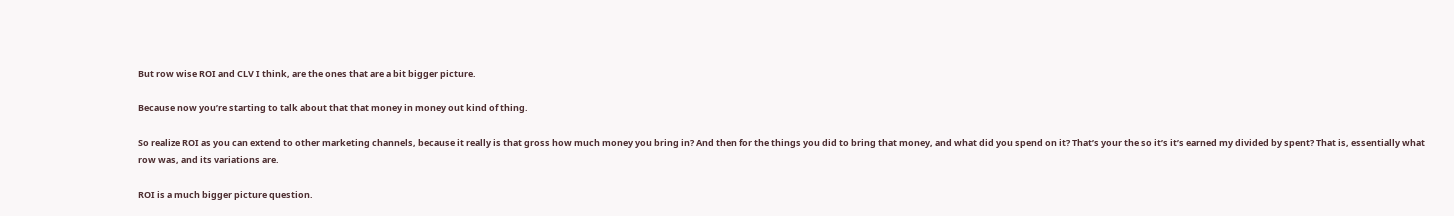But row wise ROI and CLV I think, are the ones that are a bit bigger picture.

Because now you’re starting to talk about that that money in money out kind of thing.

So realize ROI as you can extend to other marketing channels, because it really is that gross how much money you bring in? And then for the things you did to bring that money, and what did you spend on it? That’s your the so it’s it’s earned my divided by spent? That is, essentially what row was, and its variations are.

ROI is a much bigger picture question.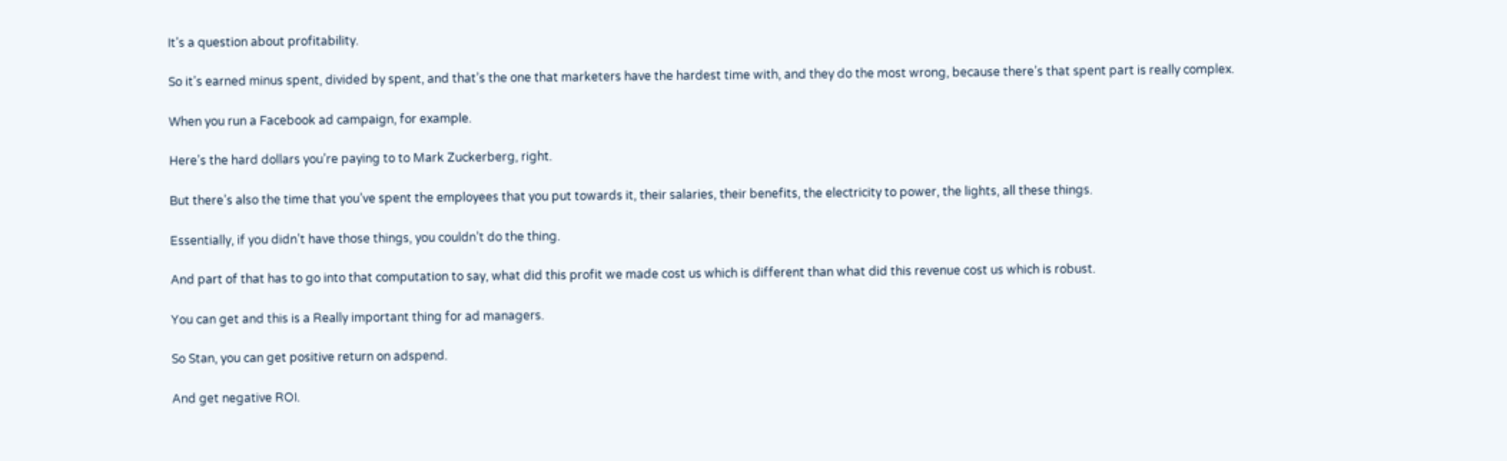It’s a question about profitability.

So it’s earned minus spent, divided by spent, and that’s the one that marketers have the hardest time with, and they do the most wrong, because there’s that spent part is really complex.

When you run a Facebook ad campaign, for example.

Here’s the hard dollars you’re paying to to Mark Zuckerberg, right.

But there’s also the time that you’ve spent the employees that you put towards it, their salaries, their benefits, the electricity to power, the lights, all these things.

Essentially, if you didn’t have those things, you couldn’t do the thing.

And part of that has to go into that computation to say, what did this profit we made cost us which is different than what did this revenue cost us which is robust.

You can get and this is a Really important thing for ad managers.

So Stan, you can get positive return on adspend.

And get negative ROI.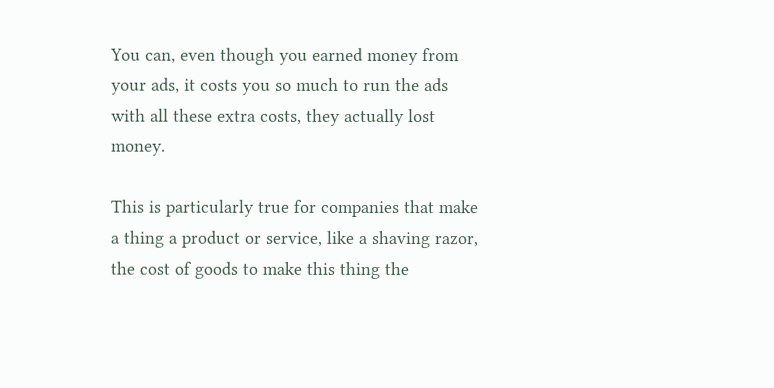You can, even though you earned money from your ads, it costs you so much to run the ads with all these extra costs, they actually lost money.

This is particularly true for companies that make a thing a product or service, like a shaving razor, the cost of goods to make this thing the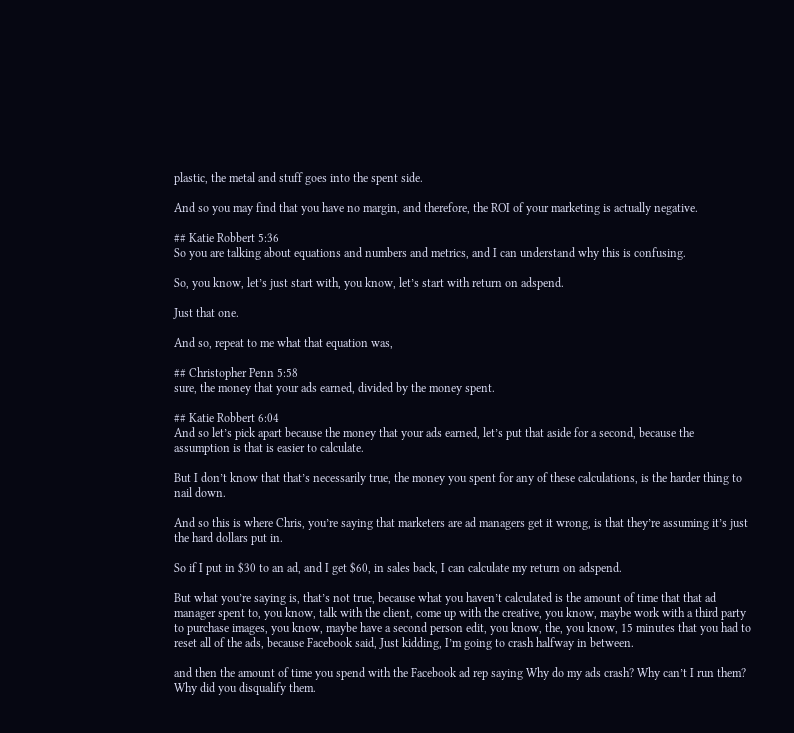plastic, the metal and stuff goes into the spent side.

And so you may find that you have no margin, and therefore, the ROI of your marketing is actually negative.

## Katie Robbert 5:36
So you are talking about equations and numbers and metrics, and I can understand why this is confusing.

So, you know, let’s just start with, you know, let’s start with return on adspend.

Just that one.

And so, repeat to me what that equation was,

## Christopher Penn 5:58
sure, the money that your ads earned, divided by the money spent.

## Katie Robbert 6:04
And so let’s pick apart because the money that your ads earned, let’s put that aside for a second, because the assumption is that is easier to calculate.

But I don’t know that that’s necessarily true, the money you spent for any of these calculations, is the harder thing to nail down.

And so this is where Chris, you’re saying that marketers are ad managers get it wrong, is that they’re assuming it’s just the hard dollars put in.

So if I put in $30 to an ad, and I get $60, in sales back, I can calculate my return on adspend.

But what you’re saying is, that’s not true, because what you haven’t calculated is the amount of time that that ad manager spent to, you know, talk with the client, come up with the creative, you know, maybe work with a third party to purchase images, you know, maybe have a second person edit, you know, the, you know, 15 minutes that you had to reset all of the ads, because Facebook said, Just kidding, I’m going to crash halfway in between.

and then the amount of time you spend with the Facebook ad rep saying Why do my ads crash? Why can’t I run them? Why did you disqualify them.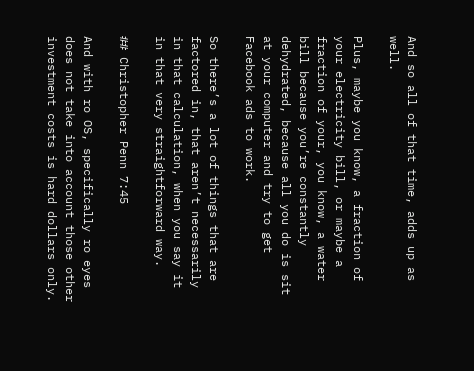And so all of that time, adds up as well.

Plus, maybe you know, a fraction of your electricity bill, or maybe a fraction of your, you know, a water bill because you’re constantly dehydrated, because all you do is sit at your computer and try to get Facebook ads to work.

So there’s a lot of things that are factored in, that aren’t necessarily in that calculation, when you say it in that very straightforward way.

## Christopher Penn 7:45

And with ro OS, specifically ro eyes does not take into account those other investment costs is hard dollars only.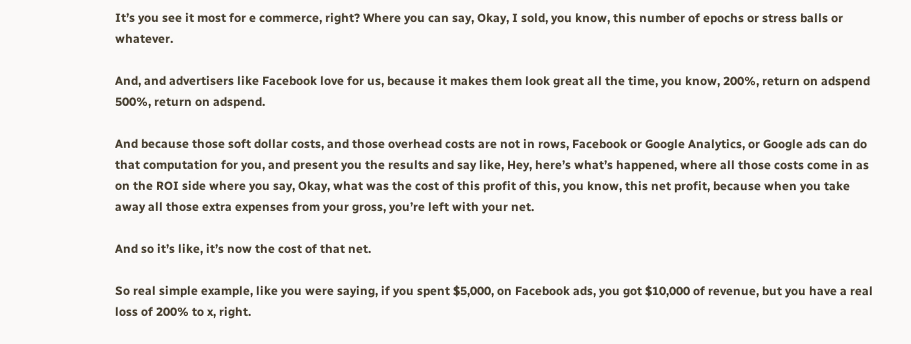It’s you see it most for e commerce, right? Where you can say, Okay, I sold, you know, this number of epochs or stress balls or whatever.

And, and advertisers like Facebook love for us, because it makes them look great all the time, you know, 200%, return on adspend 500%, return on adspend.

And because those soft dollar costs, and those overhead costs are not in rows, Facebook or Google Analytics, or Google ads can do that computation for you, and present you the results and say like, Hey, here’s what’s happened, where all those costs come in as on the ROI side where you say, Okay, what was the cost of this profit of this, you know, this net profit, because when you take away all those extra expenses from your gross, you’re left with your net.

And so it’s like, it’s now the cost of that net.

So real simple example, like you were saying, if you spent $5,000, on Facebook ads, you got $10,000 of revenue, but you have a real loss of 200% to x, right.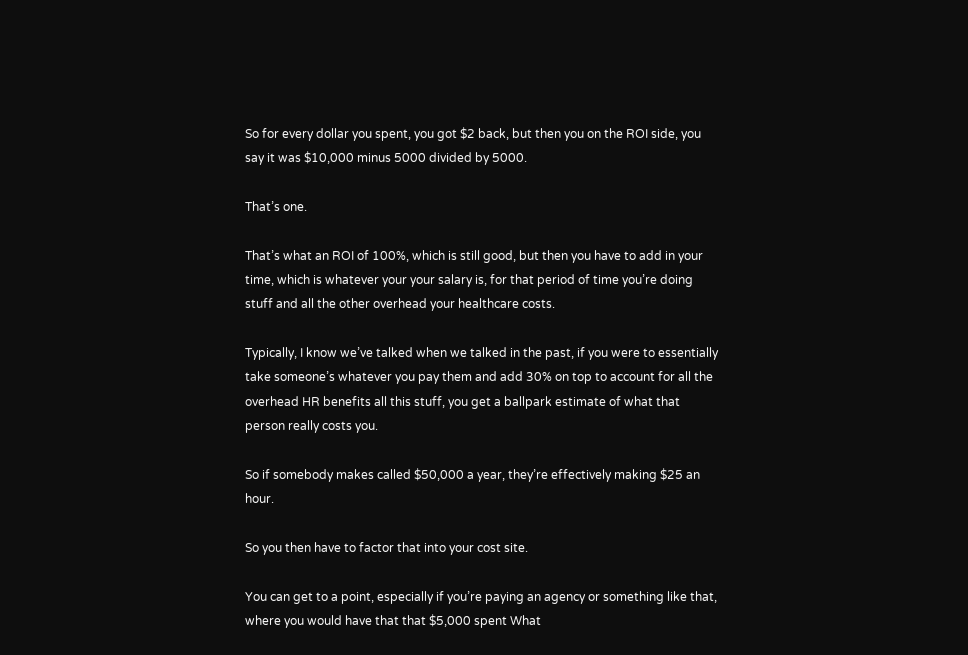So for every dollar you spent, you got $2 back, but then you on the ROI side, you say it was $10,000 minus 5000 divided by 5000.

That’s one.

That’s what an ROI of 100%, which is still good, but then you have to add in your time, which is whatever your your salary is, for that period of time you’re doing stuff and all the other overhead your healthcare costs.

Typically, I know we’ve talked when we talked in the past, if you were to essentially take someone’s whatever you pay them and add 30% on top to account for all the overhead HR benefits all this stuff, you get a ballpark estimate of what that person really costs you.

So if somebody makes called $50,000 a year, they’re effectively making $25 an hour.

So you then have to factor that into your cost site.

You can get to a point, especially if you’re paying an agency or something like that, where you would have that that $5,000 spent What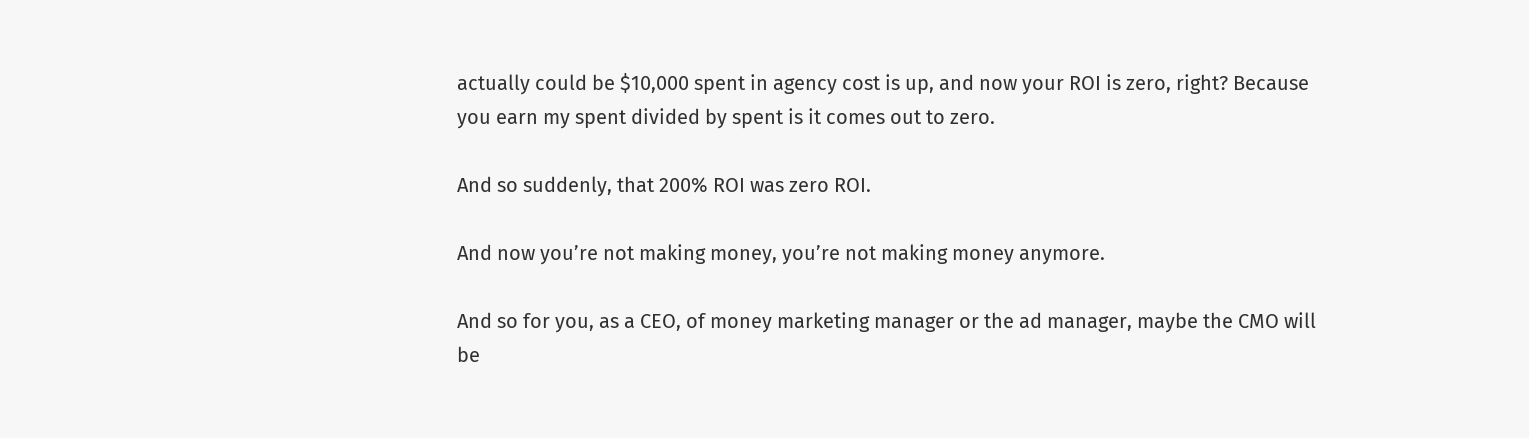actually could be $10,000 spent in agency cost is up, and now your ROI is zero, right? Because you earn my spent divided by spent is it comes out to zero.

And so suddenly, that 200% ROI was zero ROI.

And now you’re not making money, you’re not making money anymore.

And so for you, as a CEO, of money marketing manager or the ad manager, maybe the CMO will be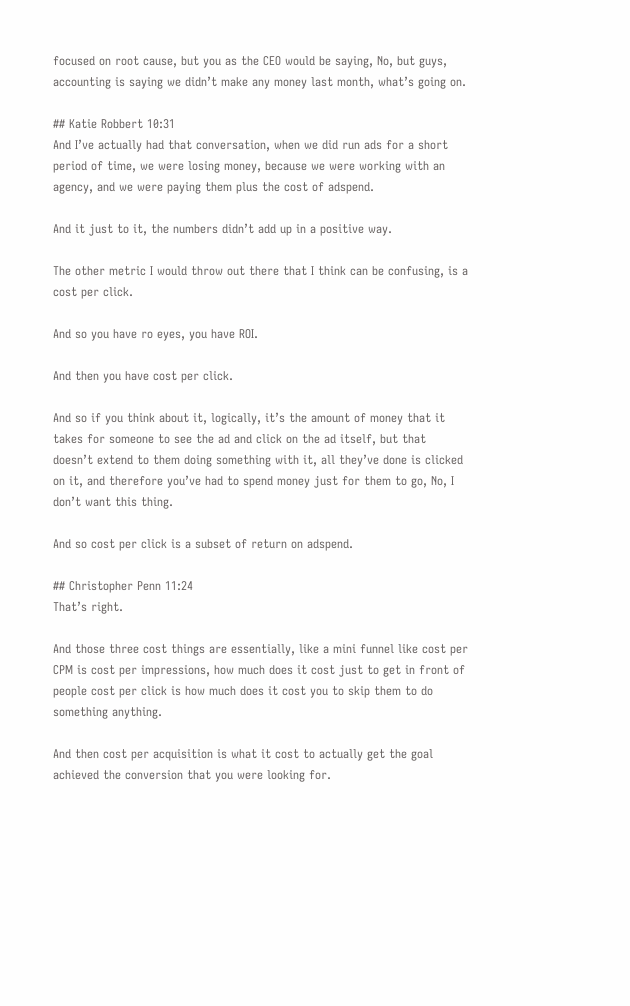focused on root cause, but you as the CEO would be saying, No, but guys, accounting is saying we didn’t make any money last month, what’s going on.

## Katie Robbert 10:31
And I’ve actually had that conversation, when we did run ads for a short period of time, we were losing money, because we were working with an agency, and we were paying them plus the cost of adspend.

And it just to it, the numbers didn’t add up in a positive way.

The other metric I would throw out there that I think can be confusing, is a cost per click.

And so you have ro eyes, you have ROI.

And then you have cost per click.

And so if you think about it, logically, it’s the amount of money that it takes for someone to see the ad and click on the ad itself, but that doesn’t extend to them doing something with it, all they’ve done is clicked on it, and therefore you’ve had to spend money just for them to go, No, I don’t want this thing.

And so cost per click is a subset of return on adspend.

## Christopher Penn 11:24
That’s right.

And those three cost things are essentially, like a mini funnel like cost per CPM is cost per impressions, how much does it cost just to get in front of people cost per click is how much does it cost you to skip them to do something anything.

And then cost per acquisition is what it cost to actually get the goal achieved the conversion that you were looking for.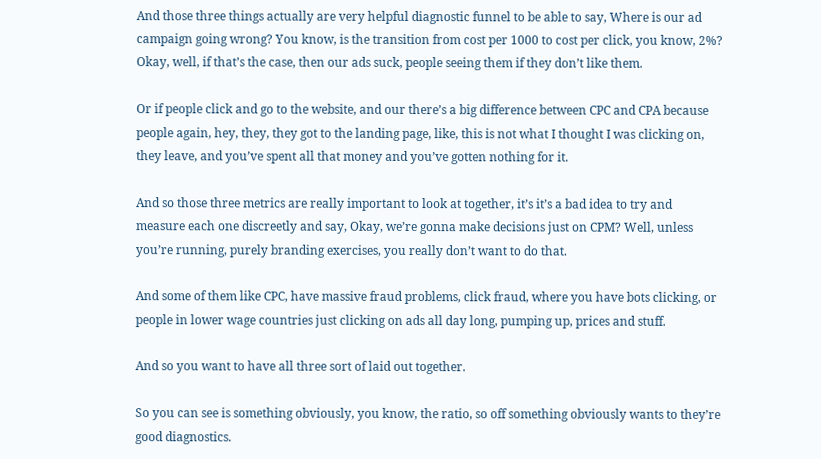And those three things actually are very helpful diagnostic funnel to be able to say, Where is our ad campaign going wrong? You know, is the transition from cost per 1000 to cost per click, you know, 2%? Okay, well, if that’s the case, then our ads suck, people seeing them if they don’t like them.

Or if people click and go to the website, and our there’s a big difference between CPC and CPA because people again, hey, they, they got to the landing page, like, this is not what I thought I was clicking on, they leave, and you’ve spent all that money and you’ve gotten nothing for it.

And so those three metrics are really important to look at together, it’s it’s a bad idea to try and measure each one discreetly and say, Okay, we’re gonna make decisions just on CPM? Well, unless you’re running, purely branding exercises, you really don’t want to do that.

And some of them like CPC, have massive fraud problems, click fraud, where you have bots clicking, or people in lower wage countries just clicking on ads all day long, pumping up, prices and stuff.

And so you want to have all three sort of laid out together.

So you can see is something obviously, you know, the ratio, so off something obviously wants to they’re good diagnostics.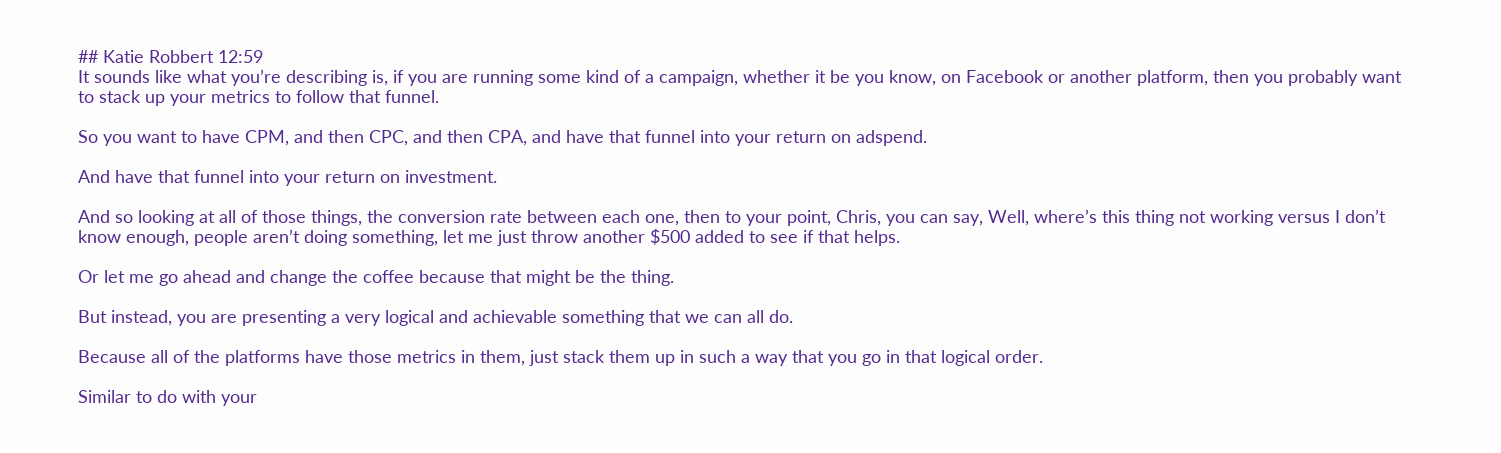## Katie Robbert 12:59
It sounds like what you’re describing is, if you are running some kind of a campaign, whether it be you know, on Facebook or another platform, then you probably want to stack up your metrics to follow that funnel.

So you want to have CPM, and then CPC, and then CPA, and have that funnel into your return on adspend.

And have that funnel into your return on investment.

And so looking at all of those things, the conversion rate between each one, then to your point, Chris, you can say, Well, where’s this thing not working versus I don’t know enough, people aren’t doing something, let me just throw another $500 added to see if that helps.

Or let me go ahead and change the coffee because that might be the thing.

But instead, you are presenting a very logical and achievable something that we can all do.

Because all of the platforms have those metrics in them, just stack them up in such a way that you go in that logical order.

Similar to do with your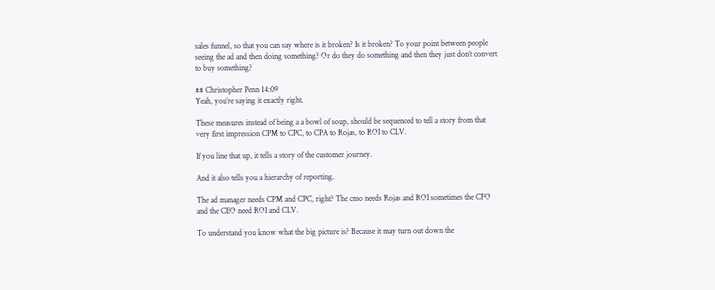sales funnel, so that you can say where is it broken? Is it broken? To your point between people seeing the ad and then doing something? Or do they do something and then they just don’t convert to buy something?

## Christopher Penn 14:09
Yeah, you’re saying it exactly right.

These measures instead of being a a bowl of soup, should be sequenced to tell a story from that very first impression CPM to CPC, to CPA to Rojas, to ROI to CLV.

If you line that up, it tells a story of the customer journey.

And it also tells you a hierarchy of reporting.

The ad manager needs CPM and CPC, right? The cmo needs Rojas and ROI sometimes the CFO and the CEO need ROI and CLV.

To understand you know what the big picture is? Because it may turn out down the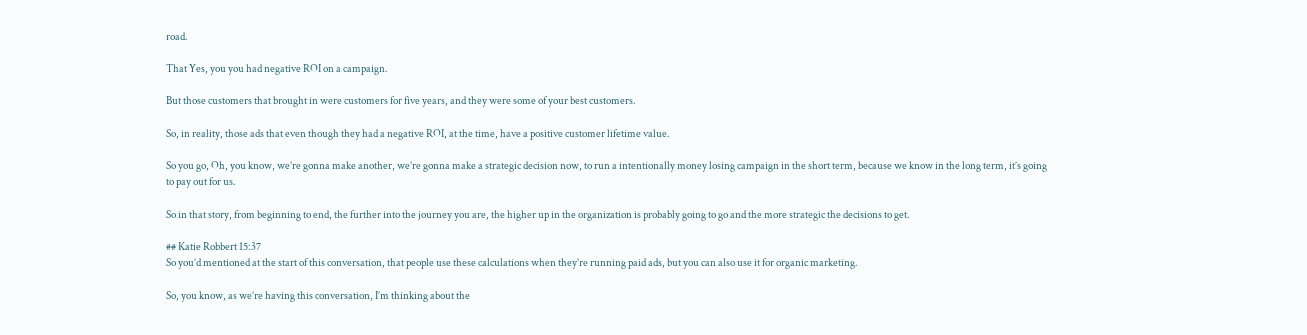road.

That Yes, you you had negative ROI on a campaign.

But those customers that brought in were customers for five years, and they were some of your best customers.

So, in reality, those ads that even though they had a negative ROI, at the time, have a positive customer lifetime value.

So you go, Oh, you know, we’re gonna make another, we’re gonna make a strategic decision now, to run a intentionally money losing campaign in the short term, because we know in the long term, it’s going to pay out for us.

So in that story, from beginning to end, the further into the journey you are, the higher up in the organization is probably going to go and the more strategic the decisions to get.

## Katie Robbert 15:37
So you’d mentioned at the start of this conversation, that people use these calculations when they’re running paid ads, but you can also use it for organic marketing.

So, you know, as we’re having this conversation, I’m thinking about the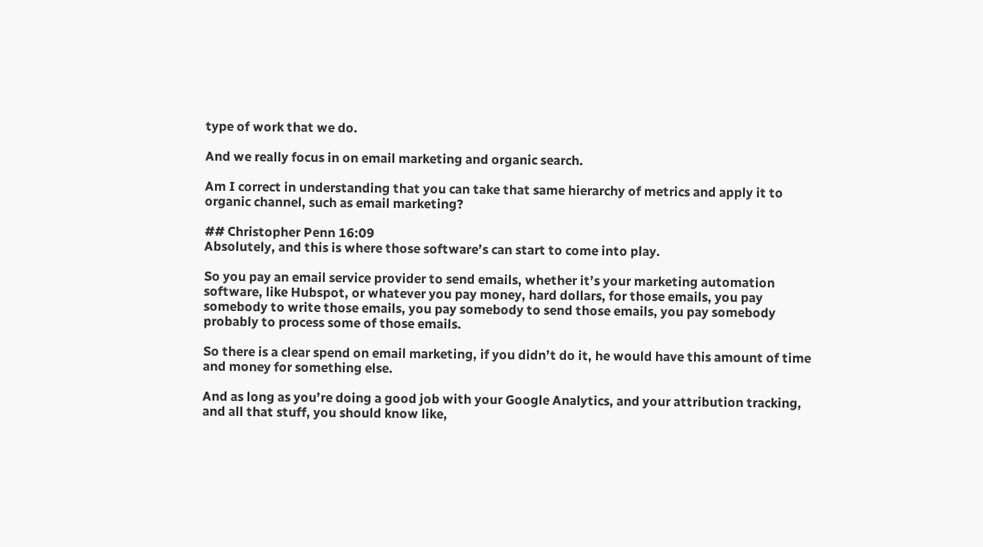type of work that we do.

And we really focus in on email marketing and organic search.

Am I correct in understanding that you can take that same hierarchy of metrics and apply it to organic channel, such as email marketing?

## Christopher Penn 16:09
Absolutely, and this is where those software’s can start to come into play.

So you pay an email service provider to send emails, whether it’s your marketing automation software, like Hubspot, or whatever you pay money, hard dollars, for those emails, you pay somebody to write those emails, you pay somebody to send those emails, you pay somebody probably to process some of those emails.

So there is a clear spend on email marketing, if you didn’t do it, he would have this amount of time and money for something else.

And as long as you’re doing a good job with your Google Analytics, and your attribution tracking, and all that stuff, you should know like,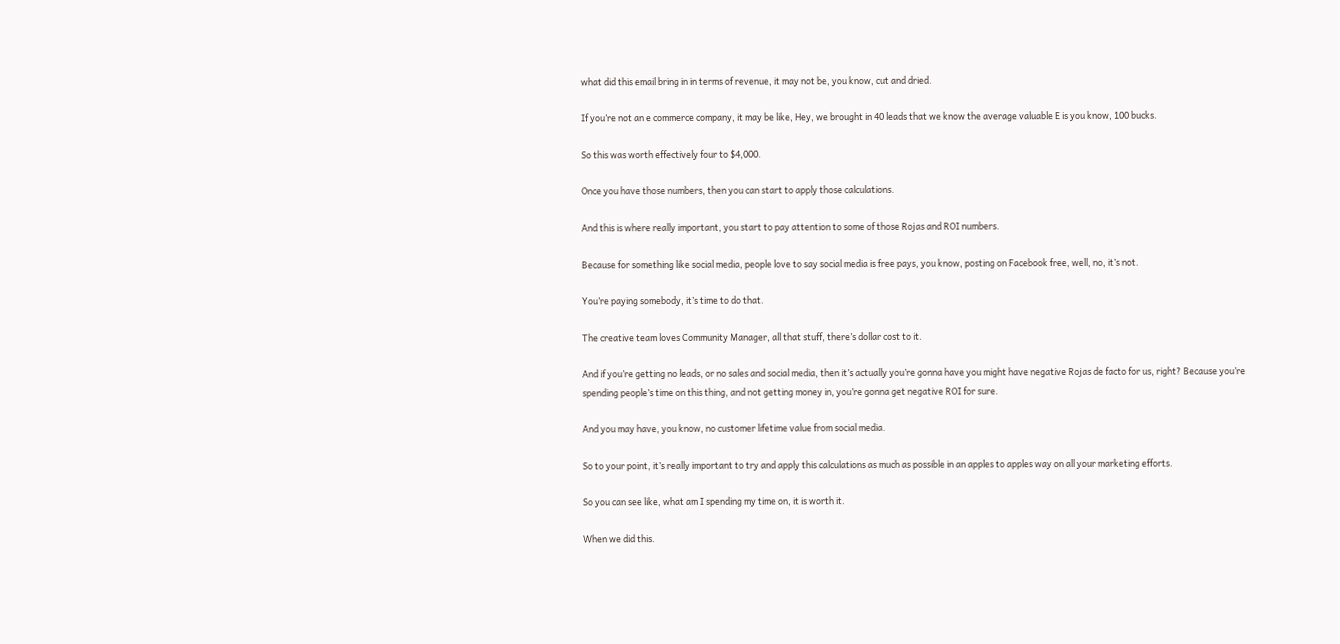what did this email bring in in terms of revenue, it may not be, you know, cut and dried.

If you’re not an e commerce company, it may be like, Hey, we brought in 40 leads that we know the average valuable E is you know, 100 bucks.

So this was worth effectively four to $4,000.

Once you have those numbers, then you can start to apply those calculations.

And this is where really important, you start to pay attention to some of those Rojas and ROI numbers.

Because for something like social media, people love to say social media is free pays, you know, posting on Facebook free, well, no, it’s not.

You’re paying somebody, it’s time to do that.

The creative team loves Community Manager, all that stuff, there’s dollar cost to it.

And if you’re getting no leads, or no sales and social media, then it’s actually you’re gonna have you might have negative Rojas de facto for us, right? Because you’re spending people’s time on this thing, and not getting money in, you’re gonna get negative ROI for sure.

And you may have, you know, no customer lifetime value from social media.

So to your point, it’s really important to try and apply this calculations as much as possible in an apples to apples way on all your marketing efforts.

So you can see like, what am I spending my time on, it is worth it.

When we did this.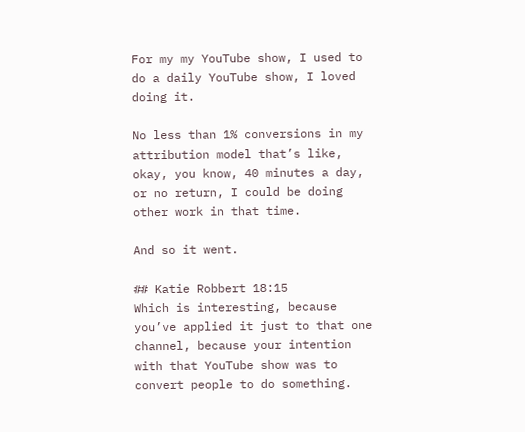For my my YouTube show, I used to do a daily YouTube show, I loved doing it.

No less than 1% conversions in my attribution model that’s like, okay, you know, 40 minutes a day, or no return, I could be doing other work in that time.

And so it went.

## Katie Robbert 18:15
Which is interesting, because you’ve applied it just to that one channel, because your intention with that YouTube show was to convert people to do something.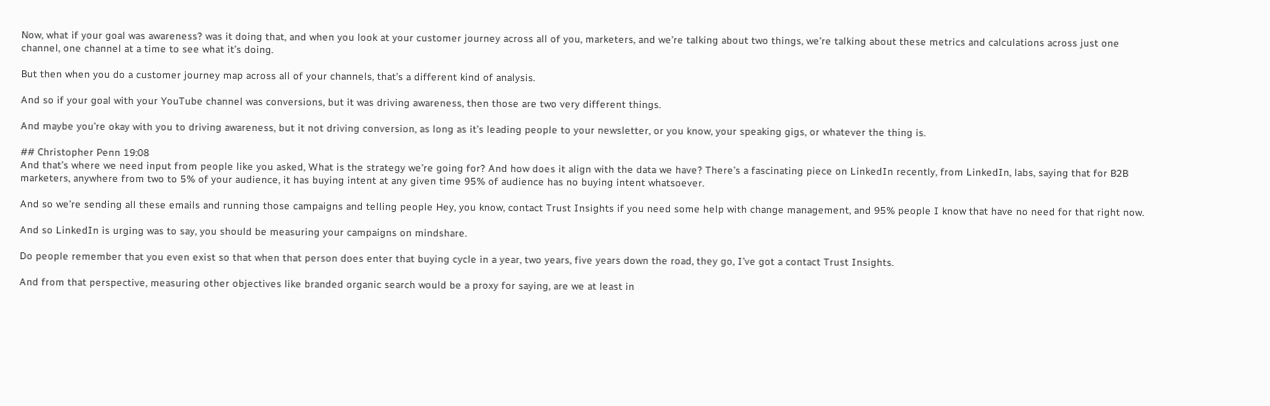Now, what if your goal was awareness? was it doing that, and when you look at your customer journey across all of you, marketers, and we’re talking about two things, we’re talking about these metrics and calculations across just one channel, one channel at a time to see what it’s doing.

But then when you do a customer journey map across all of your channels, that’s a different kind of analysis.

And so if your goal with your YouTube channel was conversions, but it was driving awareness, then those are two very different things.

And maybe you’re okay with you to driving awareness, but it not driving conversion, as long as it’s leading people to your newsletter, or you know, your speaking gigs, or whatever the thing is.

## Christopher Penn 19:08
And that’s where we need input from people like you asked, What is the strategy we’re going for? And how does it align with the data we have? There’s a fascinating piece on LinkedIn recently, from LinkedIn, labs, saying that for B2B marketers, anywhere from two to 5% of your audience, it has buying intent at any given time 95% of audience has no buying intent whatsoever.

And so we’re sending all these emails and running those campaigns and telling people Hey, you know, contact Trust Insights if you need some help with change management, and 95% people I know that have no need for that right now.

And so LinkedIn is urging was to say, you should be measuring your campaigns on mindshare.

Do people remember that you even exist so that when that person does enter that buying cycle in a year, two years, five years down the road, they go, I’ve got a contact Trust Insights.

And from that perspective, measuring other objectives like branded organic search would be a proxy for saying, are we at least in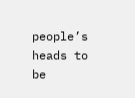people’s heads to be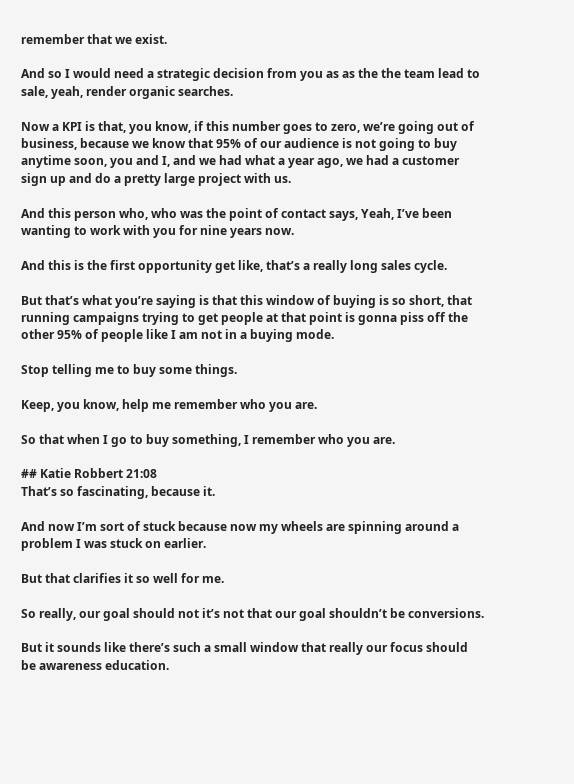remember that we exist.

And so I would need a strategic decision from you as as the the team lead to sale, yeah, render organic searches.

Now a KPI is that, you know, if this number goes to zero, we’re going out of business, because we know that 95% of our audience is not going to buy anytime soon, you and I, and we had what a year ago, we had a customer sign up and do a pretty large project with us.

And this person who, who was the point of contact says, Yeah, I’ve been wanting to work with you for nine years now.

And this is the first opportunity get like, that’s a really long sales cycle.

But that’s what you’re saying is that this window of buying is so short, that running campaigns trying to get people at that point is gonna piss off the other 95% of people like I am not in a buying mode.

Stop telling me to buy some things.

Keep, you know, help me remember who you are.

So that when I go to buy something, I remember who you are.

## Katie Robbert 21:08
That’s so fascinating, because it.

And now I’m sort of stuck because now my wheels are spinning around a problem I was stuck on earlier.

But that clarifies it so well for me.

So really, our goal should not it’s not that our goal shouldn’t be conversions.

But it sounds like there’s such a small window that really our focus should be awareness education.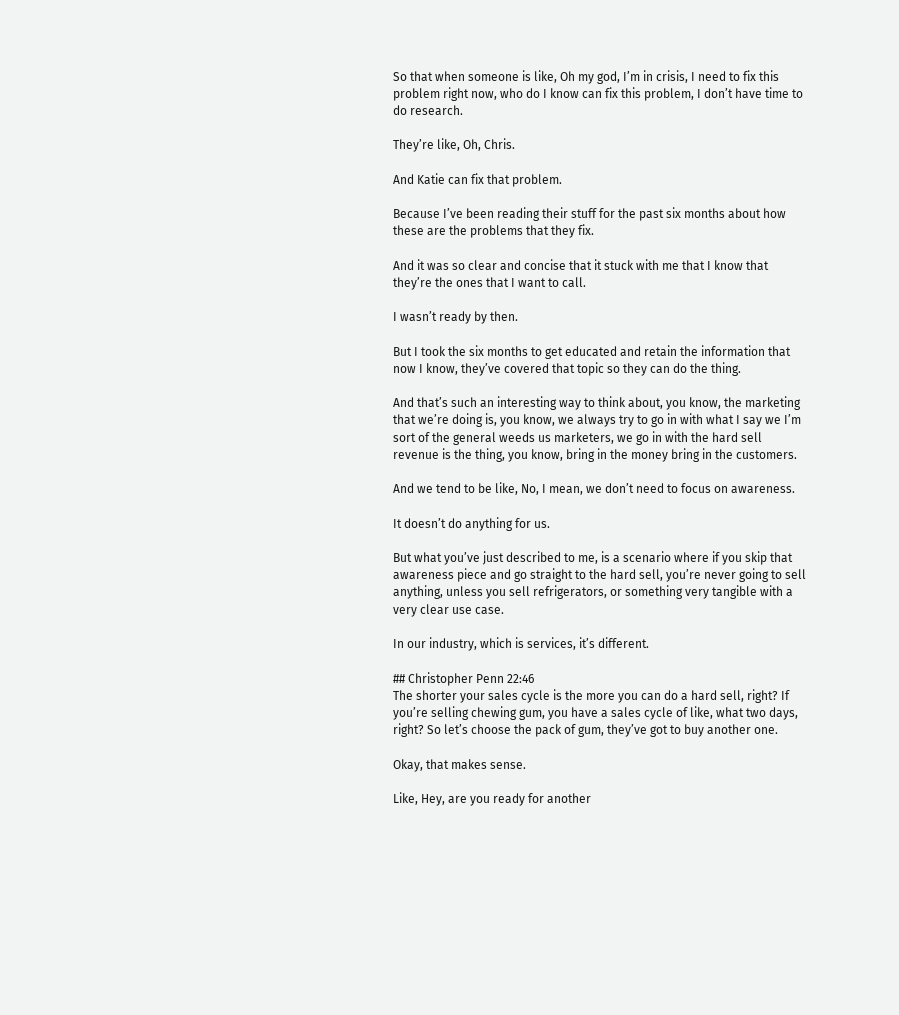So that when someone is like, Oh my god, I’m in crisis, I need to fix this problem right now, who do I know can fix this problem, I don’t have time to do research.

They’re like, Oh, Chris.

And Katie can fix that problem.

Because I’ve been reading their stuff for the past six months about how these are the problems that they fix.

And it was so clear and concise that it stuck with me that I know that they’re the ones that I want to call.

I wasn’t ready by then.

But I took the six months to get educated and retain the information that now I know, they’ve covered that topic so they can do the thing.

And that’s such an interesting way to think about, you know, the marketing that we’re doing is, you know, we always try to go in with what I say we I’m sort of the general weeds us marketers, we go in with the hard sell revenue is the thing, you know, bring in the money bring in the customers.

And we tend to be like, No, I mean, we don’t need to focus on awareness.

It doesn’t do anything for us.

But what you’ve just described to me, is a scenario where if you skip that awareness piece and go straight to the hard sell, you’re never going to sell anything, unless you sell refrigerators, or something very tangible with a very clear use case.

In our industry, which is services, it’s different.

## Christopher Penn 22:46
The shorter your sales cycle is the more you can do a hard sell, right? If you’re selling chewing gum, you have a sales cycle of like, what two days, right? So let’s choose the pack of gum, they’ve got to buy another one.

Okay, that makes sense.

Like, Hey, are you ready for another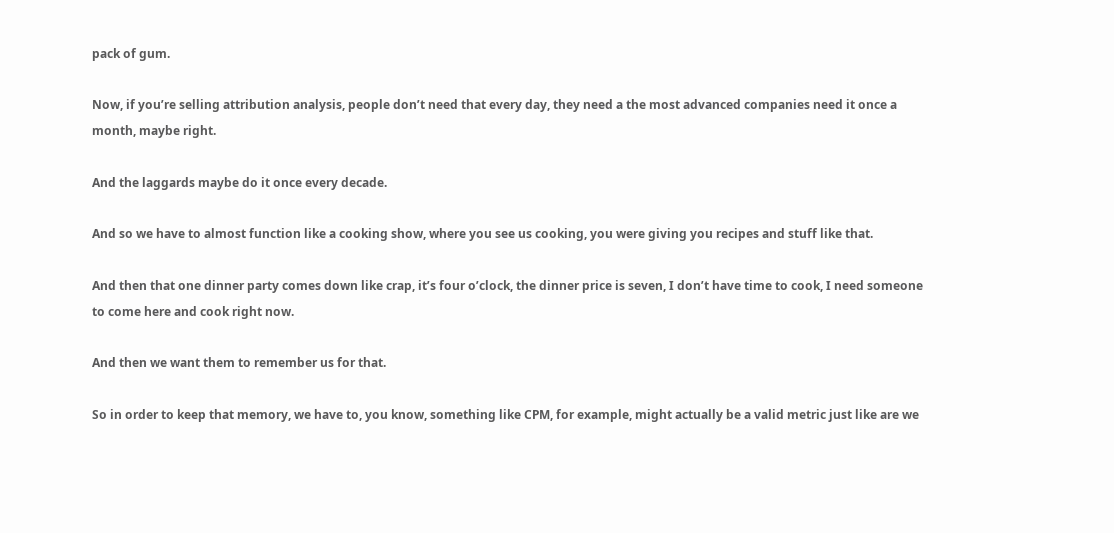pack of gum.

Now, if you’re selling attribution analysis, people don’t need that every day, they need a the most advanced companies need it once a month, maybe right.

And the laggards maybe do it once every decade.

And so we have to almost function like a cooking show, where you see us cooking, you were giving you recipes and stuff like that.

And then that one dinner party comes down like crap, it’s four o’clock, the dinner price is seven, I don’t have time to cook, I need someone to come here and cook right now.

And then we want them to remember us for that.

So in order to keep that memory, we have to, you know, something like CPM, for example, might actually be a valid metric just like are we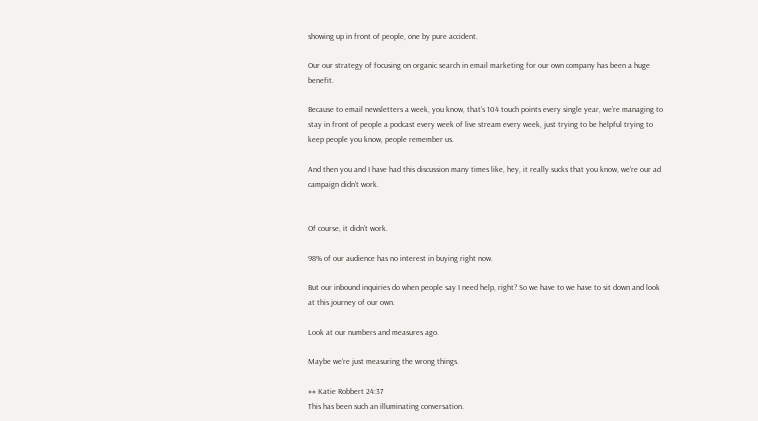showing up in front of people, one by pure accident.

Our our strategy of focusing on organic search in email marketing for our own company has been a huge benefit.

Because to email newsletters a week, you know, that’s 104 touch points every single year, we’re managing to stay in front of people a podcast every week of live stream every week, just trying to be helpful trying to keep people you know, people remember us.

And then you and I have had this discussion many times like, hey, it really sucks that you know, we’re our ad campaign didn’t work.


Of course, it didn’t work.

98% of our audience has no interest in buying right now.

But our inbound inquiries do when people say I need help, right? So we have to we have to sit down and look at this journey of our own.

Look at our numbers and measures ago.

Maybe we’re just measuring the wrong things.

## Katie Robbert 24:37
This has been such an illuminating conversation.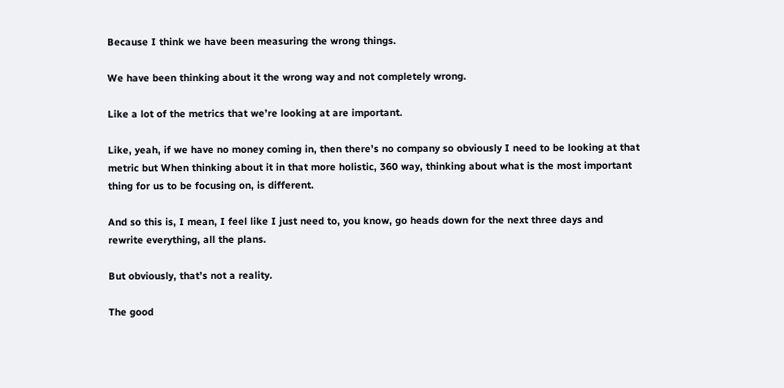Because I think we have been measuring the wrong things.

We have been thinking about it the wrong way and not completely wrong.

Like a lot of the metrics that we’re looking at are important.

Like, yeah, if we have no money coming in, then there’s no company so obviously I need to be looking at that metric but When thinking about it in that more holistic, 360 way, thinking about what is the most important thing for us to be focusing on, is different.

And so this is, I mean, I feel like I just need to, you know, go heads down for the next three days and rewrite everything, all the plans.

But obviously, that’s not a reality.

The good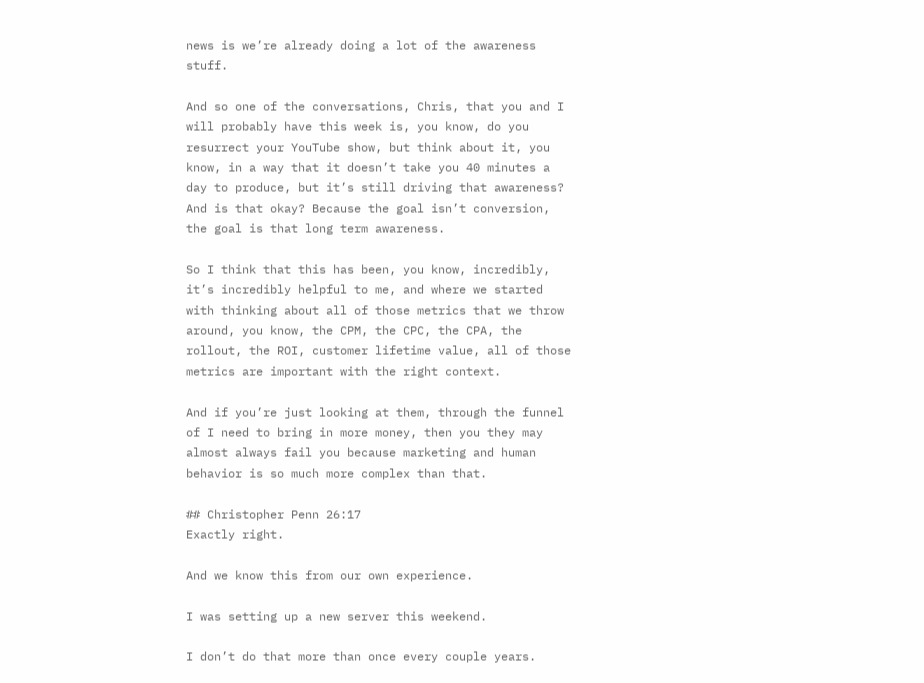news is we’re already doing a lot of the awareness stuff.

And so one of the conversations, Chris, that you and I will probably have this week is, you know, do you resurrect your YouTube show, but think about it, you know, in a way that it doesn’t take you 40 minutes a day to produce, but it’s still driving that awareness? And is that okay? Because the goal isn’t conversion, the goal is that long term awareness.

So I think that this has been, you know, incredibly, it’s incredibly helpful to me, and where we started with thinking about all of those metrics that we throw around, you know, the CPM, the CPC, the CPA, the rollout, the ROI, customer lifetime value, all of those metrics are important with the right context.

And if you’re just looking at them, through the funnel of I need to bring in more money, then you they may almost always fail you because marketing and human behavior is so much more complex than that.

## Christopher Penn 26:17
Exactly right.

And we know this from our own experience.

I was setting up a new server this weekend.

I don’t do that more than once every couple years.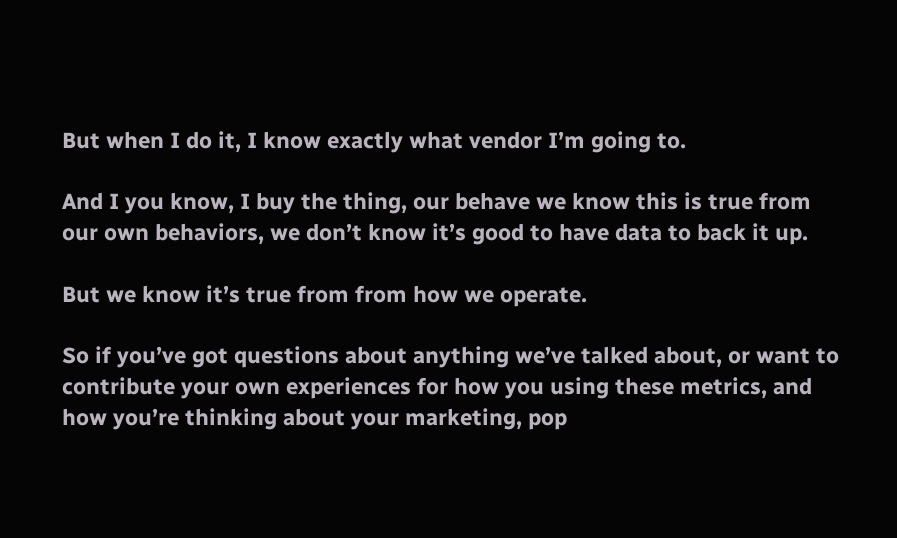But when I do it, I know exactly what vendor I’m going to.

And I you know, I buy the thing, our behave we know this is true from our own behaviors, we don’t know it’s good to have data to back it up.

But we know it’s true from from how we operate.

So if you’ve got questions about anything we’ve talked about, or want to contribute your own experiences for how you using these metrics, and how you’re thinking about your marketing, pop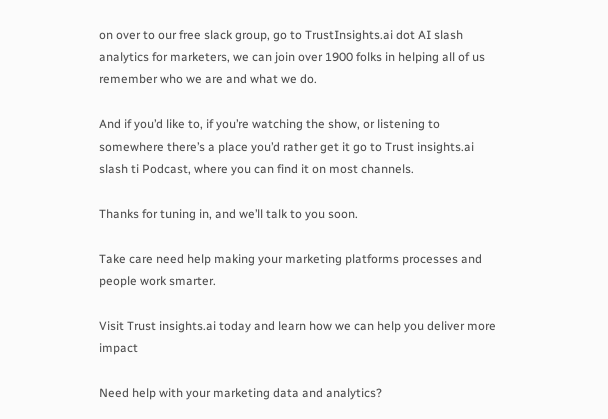on over to our free slack group, go to TrustInsights.ai dot AI slash analytics for marketers, we can join over 1900 folks in helping all of us remember who we are and what we do.

And if you’d like to, if you’re watching the show, or listening to somewhere there’s a place you’d rather get it go to Trust insights.ai slash ti Podcast, where you can find it on most channels.

Thanks for tuning in, and we’ll talk to you soon.

Take care need help making your marketing platforms processes and people work smarter.

Visit Trust insights.ai today and learn how we can help you deliver more impact

Need help with your marketing data and analytics?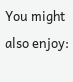You might also enjoy: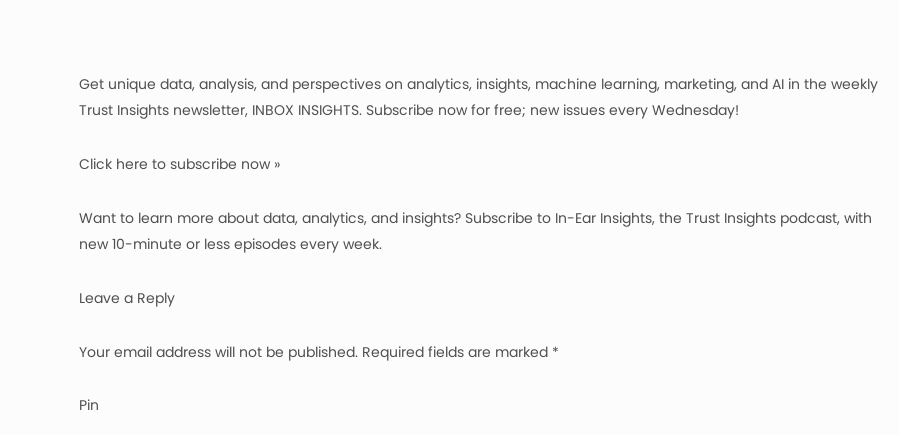Get unique data, analysis, and perspectives on analytics, insights, machine learning, marketing, and AI in the weekly Trust Insights newsletter, INBOX INSIGHTS. Subscribe now for free; new issues every Wednesday!

Click here to subscribe now »

Want to learn more about data, analytics, and insights? Subscribe to In-Ear Insights, the Trust Insights podcast, with new 10-minute or less episodes every week.

Leave a Reply

Your email address will not be published. Required fields are marked *

Pin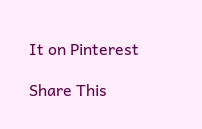It on Pinterest

Share This